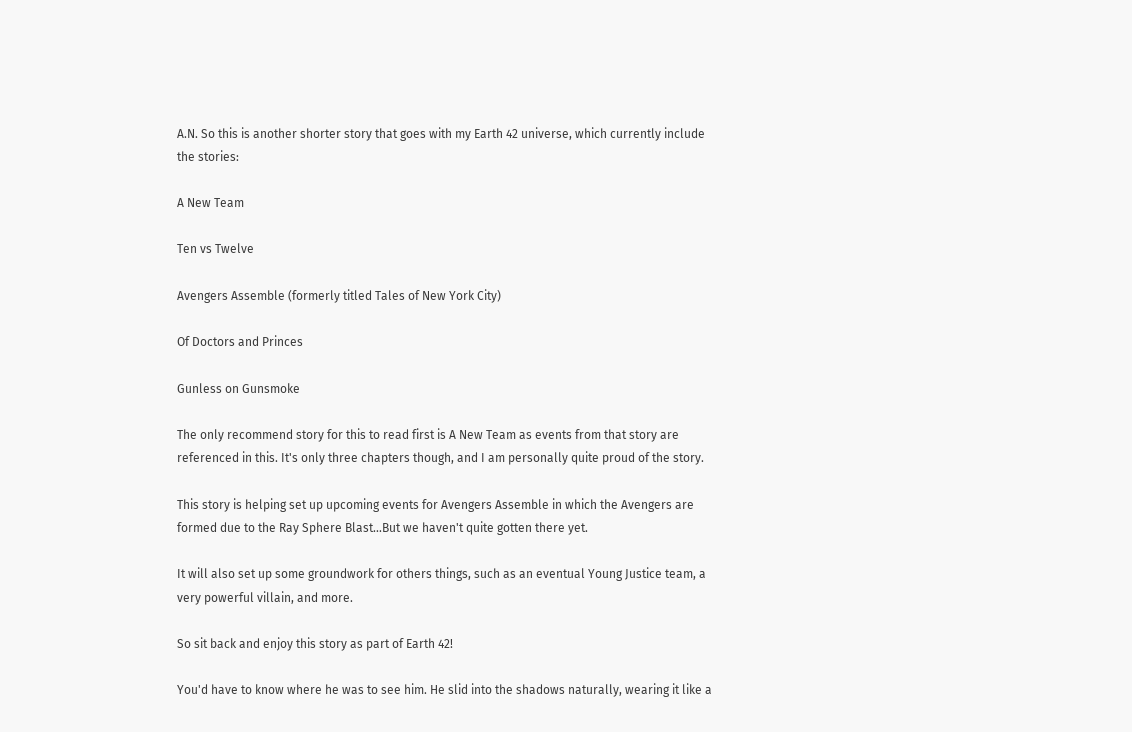A.N. So this is another shorter story that goes with my Earth 42 universe, which currently include the stories:

A New Team

Ten vs Twelve

Avengers Assemble (formerly titled Tales of New York City)

Of Doctors and Princes

Gunless on Gunsmoke

The only recommend story for this to read first is A New Team as events from that story are referenced in this. It's only three chapters though, and I am personally quite proud of the story.

This story is helping set up upcoming events for Avengers Assemble in which the Avengers are formed due to the Ray Sphere Blast...But we haven't quite gotten there yet.

It will also set up some groundwork for others things, such as an eventual Young Justice team, a very powerful villain, and more.

So sit back and enjoy this story as part of Earth 42!

You'd have to know where he was to see him. He slid into the shadows naturally, wearing it like a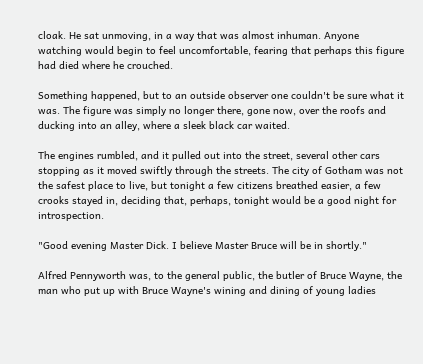cloak. He sat unmoving, in a way that was almost inhuman. Anyone watching would begin to feel uncomfortable, fearing that perhaps this figure had died where he crouched.

Something happened, but to an outside observer one couldn't be sure what it was. The figure was simply no longer there, gone now, over the roofs and ducking into an alley, where a sleek black car waited.

The engines rumbled, and it pulled out into the street, several other cars stopping as it moved swiftly through the streets. The city of Gotham was not the safest place to live, but tonight a few citizens breathed easier, a few crooks stayed in, deciding that, perhaps, tonight would be a good night for introspection.

"Good evening Master Dick. I believe Master Bruce will be in shortly."

Alfred Pennyworth was, to the general public, the butler of Bruce Wayne, the man who put up with Bruce Wayne's wining and dining of young ladies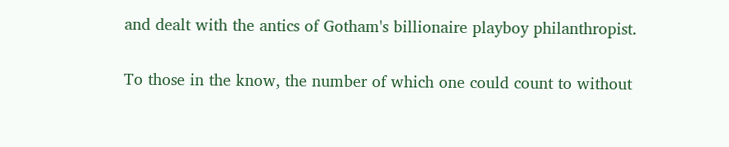and dealt with the antics of Gotham's billionaire playboy philanthropist.

To those in the know, the number of which one could count to without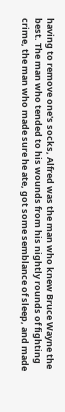having to remove one's socks, Alfred was the man who knew Bruce Wayne the best. The man who tended to his wounds from his nightly rounds of fighting crime, the man who made sure he ate, got some semblance of sleep, and made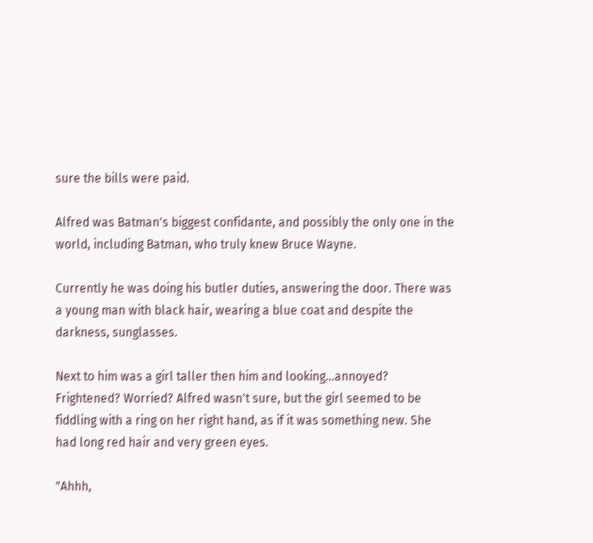sure the bills were paid.

Alfred was Batman's biggest confidante, and possibly the only one in the world, including Batman, who truly knew Bruce Wayne.

Currently he was doing his butler duties, answering the door. There was a young man with black hair, wearing a blue coat and despite the darkness, sunglasses.

Next to him was a girl taller then him and looking...annoyed? Frightened? Worried? Alfred wasn't sure, but the girl seemed to be fiddling with a ring on her right hand, as if it was something new. She had long red hair and very green eyes.

"Ahhh,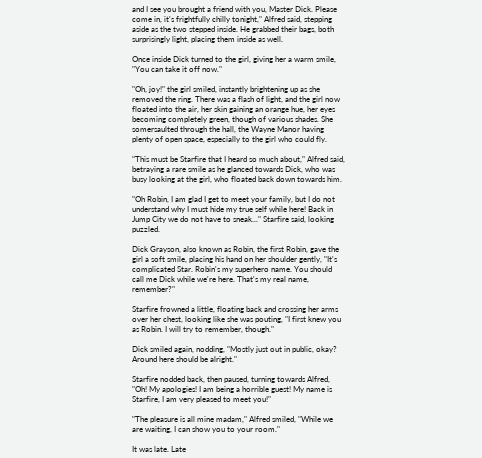and I see you brought a friend with you, Master Dick. Please come in, it's frightfully chilly tonight," Alfred said, stepping aside as the two stepped inside. He grabbed their bags, both surprisingly light, placing them inside as well.

Once inside Dick turned to the girl, giving her a warm smile, "You can take it off now."

"Oh, joy!" the girl smiled, instantly brightening up as she removed the ring. There was a flash of light, and the girl now floated into the air, her skin gaining an orange hue, her eyes becoming completely green, though of various shades. She somersaulted through the hall, the Wayne Manor having plenty of open space, especially to the girl who could fly.

"This must be Starfire that I heard so much about," Alfred said, betraying a rare smile as he glanced towards Dick, who was busy looking at the girl, who floated back down towards him.

"Oh Robin, I am glad I get to meet your family, but I do not understand why I must hide my true self while here! Back in Jump City we do not have to sneak..." Starfire said, looking puzzled.

Dick Grayson, also known as Robin, the first Robin, gave the girl a soft smile, placing his hand on her shoulder gently, "It's complicated Star. Robin's my superhero name. You should call me Dick while we're here. That's my real name, remember?"

Starfire frowned a little, floating back and crossing her arms over her chest, looking like she was pouting, "I first knew you as Robin. I will try to remember, though."

Dick smiled again, nodding, "Mostly just out in public, okay? Around here should be alright."

Starfire nodded back, then paused, turning towards Alfred, "Oh! My apologies! I am being a horrible guest! My name is Starfire, I am very pleased to meet you!"

"The pleasure is all mine madam," Alfred smiled, "While we are waiting, I can show you to your room."

It was late. Late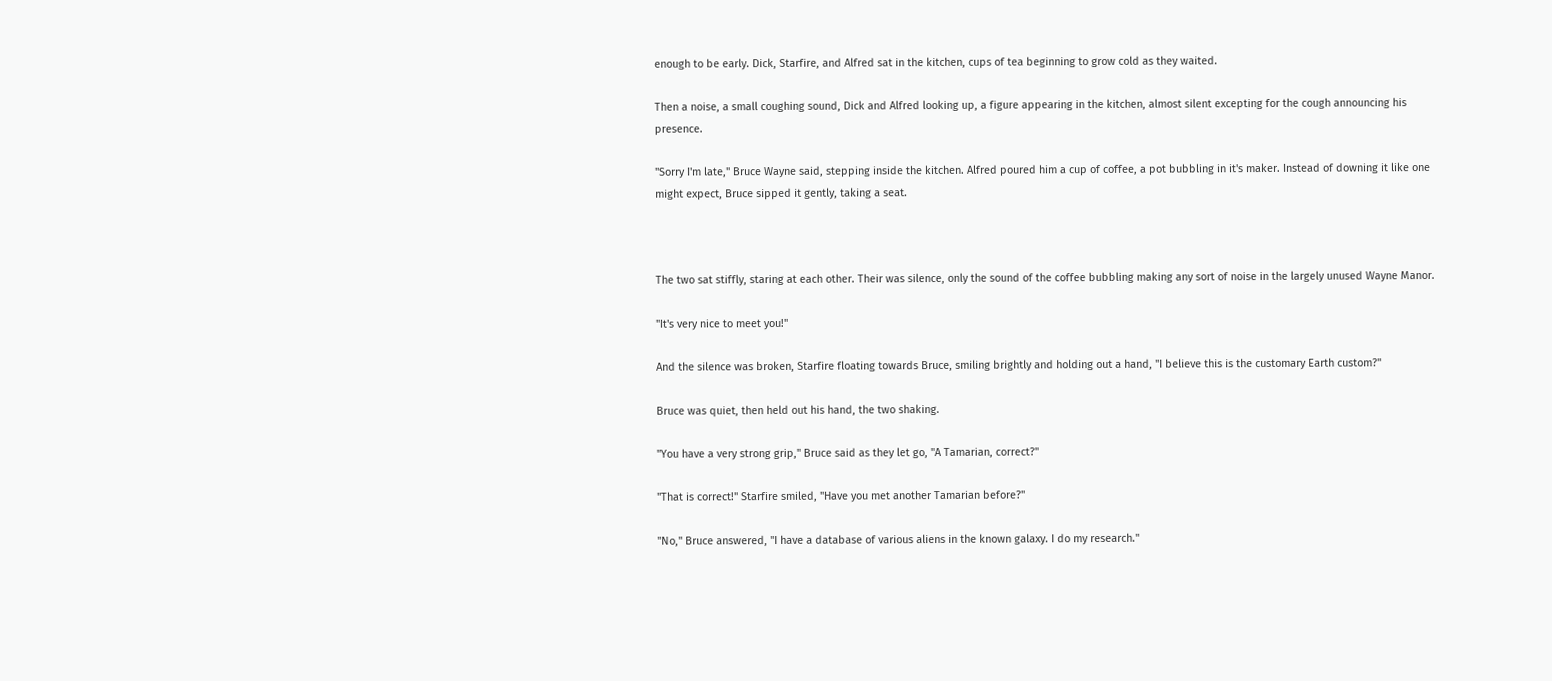enough to be early. Dick, Starfire, and Alfred sat in the kitchen, cups of tea beginning to grow cold as they waited.

Then a noise, a small coughing sound, Dick and Alfred looking up, a figure appearing in the kitchen, almost silent excepting for the cough announcing his presence.

"Sorry I'm late," Bruce Wayne said, stepping inside the kitchen. Alfred poured him a cup of coffee, a pot bubbling in it's maker. Instead of downing it like one might expect, Bruce sipped it gently, taking a seat.



The two sat stiffly, staring at each other. Their was silence, only the sound of the coffee bubbling making any sort of noise in the largely unused Wayne Manor.

"It's very nice to meet you!"

And the silence was broken, Starfire floating towards Bruce, smiling brightly and holding out a hand, "I believe this is the customary Earth custom?"

Bruce was quiet, then held out his hand, the two shaking.

"You have a very strong grip," Bruce said as they let go, "A Tamarian, correct?"

"That is correct!" Starfire smiled, "Have you met another Tamarian before?"

"No," Bruce answered, "I have a database of various aliens in the known galaxy. I do my research."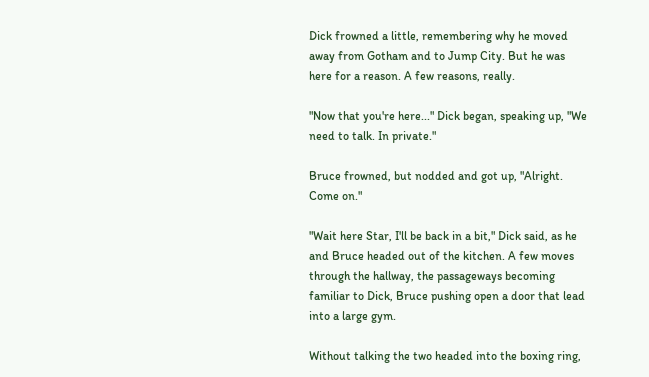Dick frowned a little, remembering why he moved away from Gotham and to Jump City. But he was here for a reason. A few reasons, really.

"Now that you're here..." Dick began, speaking up, "We need to talk. In private."

Bruce frowned, but nodded and got up, "Alright. Come on."

"Wait here Star, I'll be back in a bit," Dick said, as he and Bruce headed out of the kitchen. A few moves through the hallway, the passageways becoming familiar to Dick, Bruce pushing open a door that lead into a large gym.

Without talking the two headed into the boxing ring,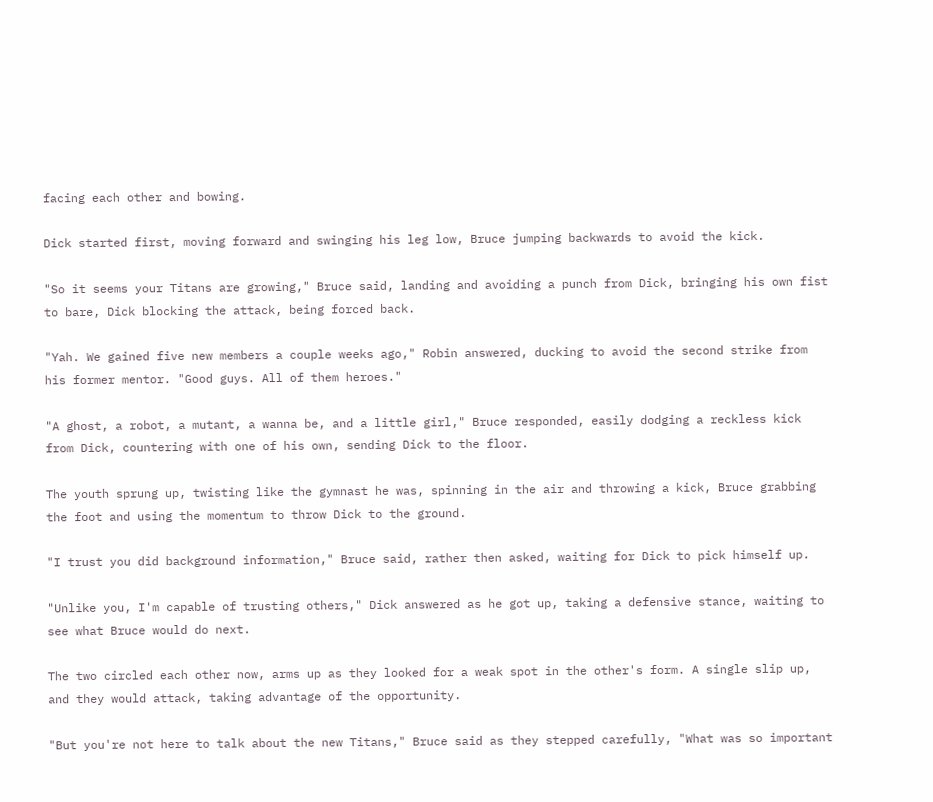facing each other and bowing.

Dick started first, moving forward and swinging his leg low, Bruce jumping backwards to avoid the kick.

"So it seems your Titans are growing," Bruce said, landing and avoiding a punch from Dick, bringing his own fist to bare, Dick blocking the attack, being forced back.

"Yah. We gained five new members a couple weeks ago," Robin answered, ducking to avoid the second strike from his former mentor. "Good guys. All of them heroes."

"A ghost, a robot, a mutant, a wanna be, and a little girl," Bruce responded, easily dodging a reckless kick from Dick, countering with one of his own, sending Dick to the floor.

The youth sprung up, twisting like the gymnast he was, spinning in the air and throwing a kick, Bruce grabbing the foot and using the momentum to throw Dick to the ground.

"I trust you did background information," Bruce said, rather then asked, waiting for Dick to pick himself up.

"Unlike you, I'm capable of trusting others," Dick answered as he got up, taking a defensive stance, waiting to see what Bruce would do next.

The two circled each other now, arms up as they looked for a weak spot in the other's form. A single slip up, and they would attack, taking advantage of the opportunity.

"But you're not here to talk about the new Titans," Bruce said as they stepped carefully, "What was so important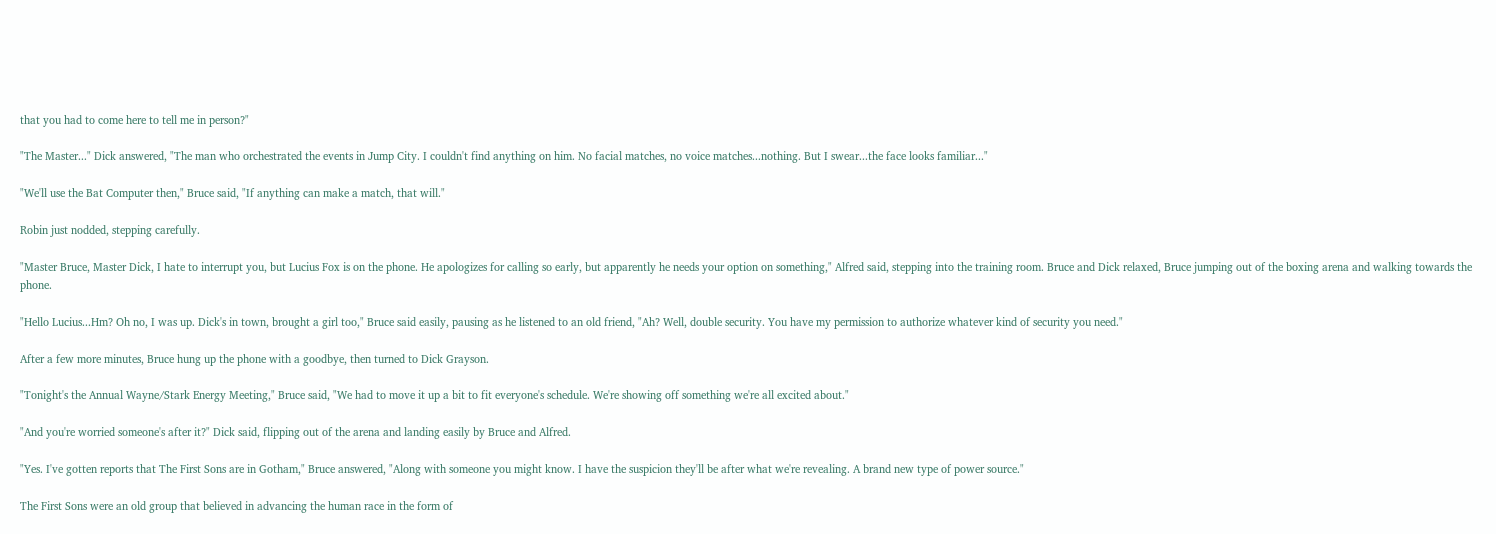that you had to come here to tell me in person?"

"The Master..." Dick answered, "The man who orchestrated the events in Jump City. I couldn't find anything on him. No facial matches, no voice matches...nothing. But I swear...the face looks familiar..."

"We'll use the Bat Computer then," Bruce said, "If anything can make a match, that will."

Robin just nodded, stepping carefully.

"Master Bruce, Master Dick, I hate to interrupt you, but Lucius Fox is on the phone. He apologizes for calling so early, but apparently he needs your option on something," Alfred said, stepping into the training room. Bruce and Dick relaxed, Bruce jumping out of the boxing arena and walking towards the phone.

"Hello Lucius...Hm? Oh no, I was up. Dick's in town, brought a girl too," Bruce said easily, pausing as he listened to an old friend, "Ah? Well, double security. You have my permission to authorize whatever kind of security you need."

After a few more minutes, Bruce hung up the phone with a goodbye, then turned to Dick Grayson.

"Tonight's the Annual Wayne/Stark Energy Meeting," Bruce said, "We had to move it up a bit to fit everyone's schedule. We're showing off something we're all excited about."

"And you're worried someone's after it?" Dick said, flipping out of the arena and landing easily by Bruce and Alfred.

"Yes. I've gotten reports that The First Sons are in Gotham," Bruce answered, "Along with someone you might know. I have the suspicion they'll be after what we're revealing. A brand new type of power source."

The First Sons were an old group that believed in advancing the human race in the form of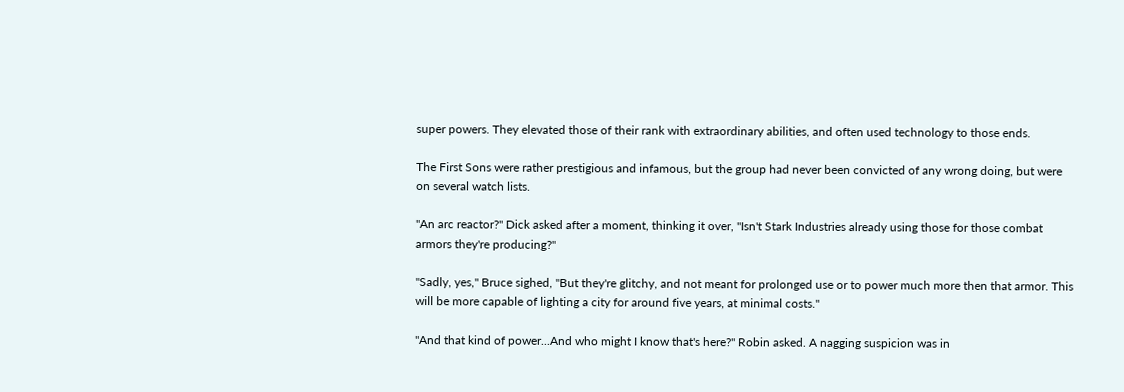super powers. They elevated those of their rank with extraordinary abilities, and often used technology to those ends.

The First Sons were rather prestigious and infamous, but the group had never been convicted of any wrong doing, but were on several watch lists.

"An arc reactor?" Dick asked after a moment, thinking it over, "Isn't Stark Industries already using those for those combat armors they're producing?"

"Sadly, yes," Bruce sighed, "But they're glitchy, and not meant for prolonged use or to power much more then that armor. This will be more capable of lighting a city for around five years, at minimal costs."

"And that kind of power...And who might I know that's here?" Robin asked. A nagging suspicion was in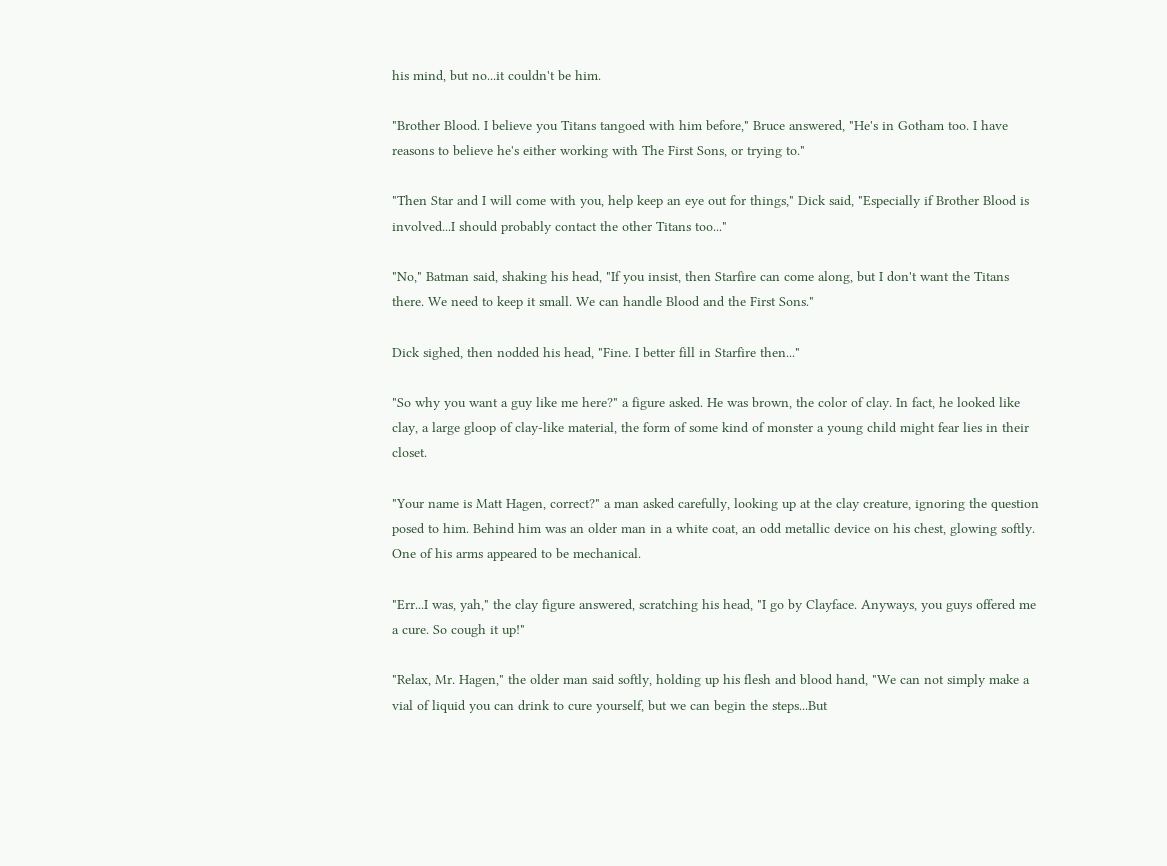his mind, but no...it couldn't be him.

"Brother Blood. I believe you Titans tangoed with him before," Bruce answered, "He's in Gotham too. I have reasons to believe he's either working with The First Sons, or trying to."

"Then Star and I will come with you, help keep an eye out for things," Dick said, "Especially if Brother Blood is involved...I should probably contact the other Titans too..."

"No," Batman said, shaking his head, "If you insist, then Starfire can come along, but I don't want the Titans there. We need to keep it small. We can handle Blood and the First Sons."

Dick sighed, then nodded his head, "Fine. I better fill in Starfire then..."

"So why you want a guy like me here?" a figure asked. He was brown, the color of clay. In fact, he looked like clay, a large gloop of clay-like material, the form of some kind of monster a young child might fear lies in their closet.

"Your name is Matt Hagen, correct?" a man asked carefully, looking up at the clay creature, ignoring the question posed to him. Behind him was an older man in a white coat, an odd metallic device on his chest, glowing softly. One of his arms appeared to be mechanical.

"Err...I was, yah," the clay figure answered, scratching his head, "I go by Clayface. Anyways, you guys offered me a cure. So cough it up!"

"Relax, Mr. Hagen," the older man said softly, holding up his flesh and blood hand, "We can not simply make a vial of liquid you can drink to cure yourself, but we can begin the steps...But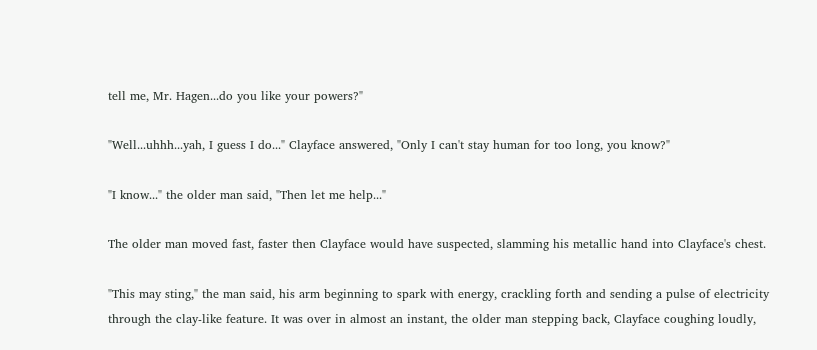tell me, Mr. Hagen...do you like your powers?"

"Well...uhhh...yah, I guess I do..." Clayface answered, "Only I can't stay human for too long, you know?"

"I know..." the older man said, "Then let me help..."

The older man moved fast, faster then Clayface would have suspected, slamming his metallic hand into Clayface's chest.

"This may sting," the man said, his arm beginning to spark with energy, crackling forth and sending a pulse of electricity through the clay-like feature. It was over in almost an instant, the older man stepping back, Clayface coughing loudly,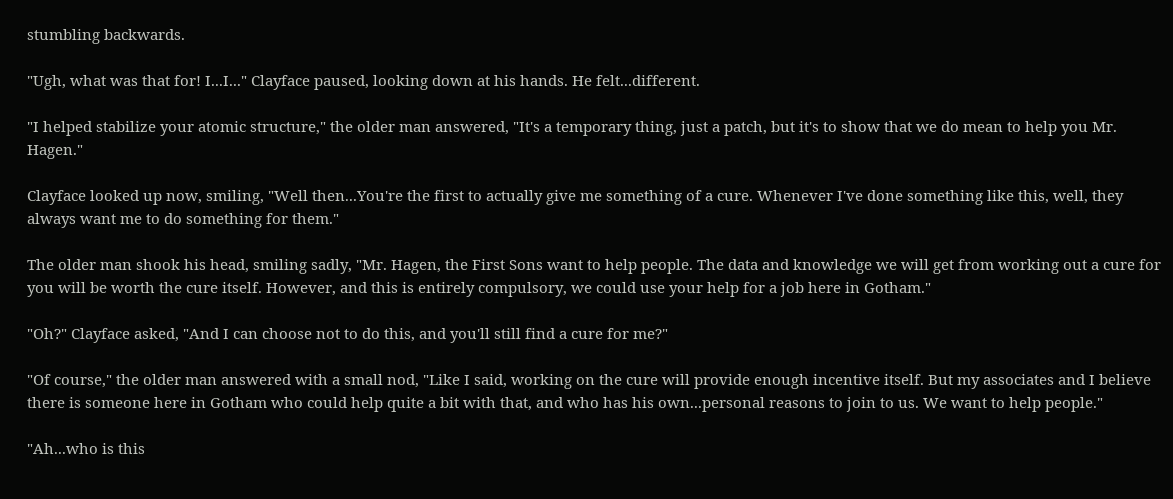stumbling backwards.

"Ugh, what was that for! I...I..." Clayface paused, looking down at his hands. He felt...different.

"I helped stabilize your atomic structure," the older man answered, "It's a temporary thing, just a patch, but it's to show that we do mean to help you Mr. Hagen."

Clayface looked up now, smiling, "Well then...You're the first to actually give me something of a cure. Whenever I've done something like this, well, they always want me to do something for them."

The older man shook his head, smiling sadly, "Mr. Hagen, the First Sons want to help people. The data and knowledge we will get from working out a cure for you will be worth the cure itself. However, and this is entirely compulsory, we could use your help for a job here in Gotham."

"Oh?" Clayface asked, "And I can choose not to do this, and you'll still find a cure for me?"

"Of course," the older man answered with a small nod, "Like I said, working on the cure will provide enough incentive itself. But my associates and I believe there is someone here in Gotham who could help quite a bit with that, and who has his own...personal reasons to join to us. We want to help people."

"Ah...who is this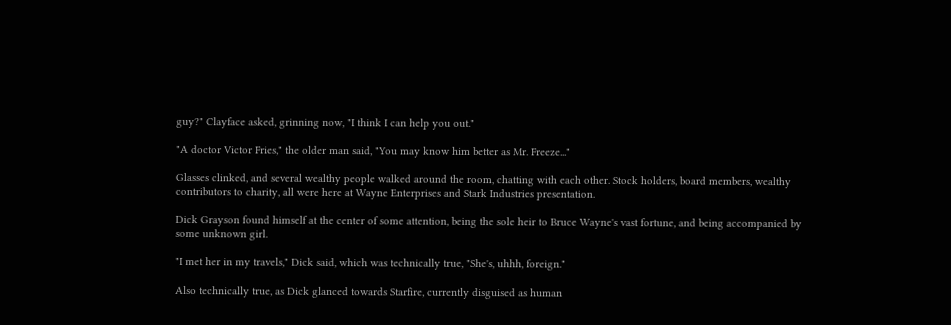guy?" Clayface asked, grinning now, "I think I can help you out."

"A doctor Victor Fries," the older man said, "You may know him better as Mr. Freeze..."

Glasses clinked, and several wealthy people walked around the room, chatting with each other. Stock holders, board members, wealthy contributors to charity, all were here at Wayne Enterprises and Stark Industries presentation.

Dick Grayson found himself at the center of some attention, being the sole heir to Bruce Wayne's vast fortune, and being accompanied by some unknown girl.

"I met her in my travels," Dick said, which was technically true, "She's, uhhh, foreign."

Also technically true, as Dick glanced towards Starfire, currently disguised as human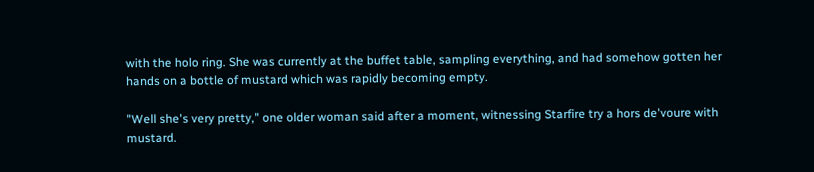with the holo ring. She was currently at the buffet table, sampling everything, and had somehow gotten her hands on a bottle of mustard which was rapidly becoming empty.

"Well she's very pretty," one older woman said after a moment, witnessing Starfire try a hors de'voure with mustard.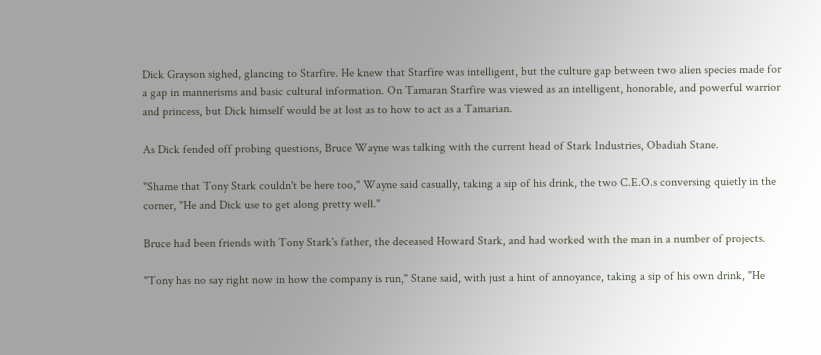Dick Grayson sighed, glancing to Starfire. He knew that Starfire was intelligent, but the culture gap between two alien species made for a gap in mannerisms and basic cultural information. On Tamaran Starfire was viewed as an intelligent, honorable, and powerful warrior and princess, but Dick himself would be at lost as to how to act as a Tamarian.

As Dick fended off probing questions, Bruce Wayne was talking with the current head of Stark Industries, Obadiah Stane.

"Shame that Tony Stark couldn't be here too," Wayne said casually, taking a sip of his drink, the two C.E.O.s conversing quietly in the corner, "He and Dick use to get along pretty well."

Bruce had been friends with Tony Stark's father, the deceased Howard Stark, and had worked with the man in a number of projects.

"Tony has no say right now in how the company is run," Stane said, with just a hint of annoyance, taking a sip of his own drink, "He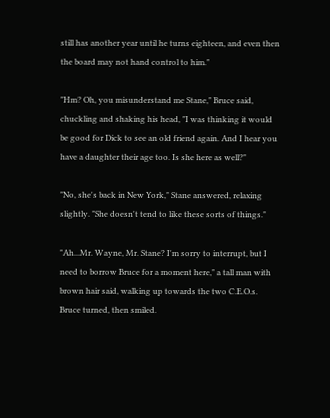still has another year until he turns eighteen, and even then the board may not hand control to him."

"Hm? Oh, you misunderstand me Stane," Bruce said, chuckling and shaking his head, "I was thinking it would be good for Dick to see an old friend again. And I hear you have a daughter their age too. Is she here as well?"

"No, she's back in New York," Stane answered, relaxing slightly. "She doesn't tend to like these sorts of things."

"Ah...Mr. Wayne, Mr. Stane? I'm sorry to interrupt, but I need to borrow Bruce for a moment here," a tall man with brown hair said, walking up towards the two C.E.O.s. Bruce turned, then smiled.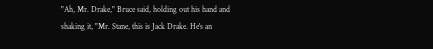"Ah, Mr. Drake," Bruce said, holding out his hand and shaking it, "Mr. Stane, this is Jack Drake. He's an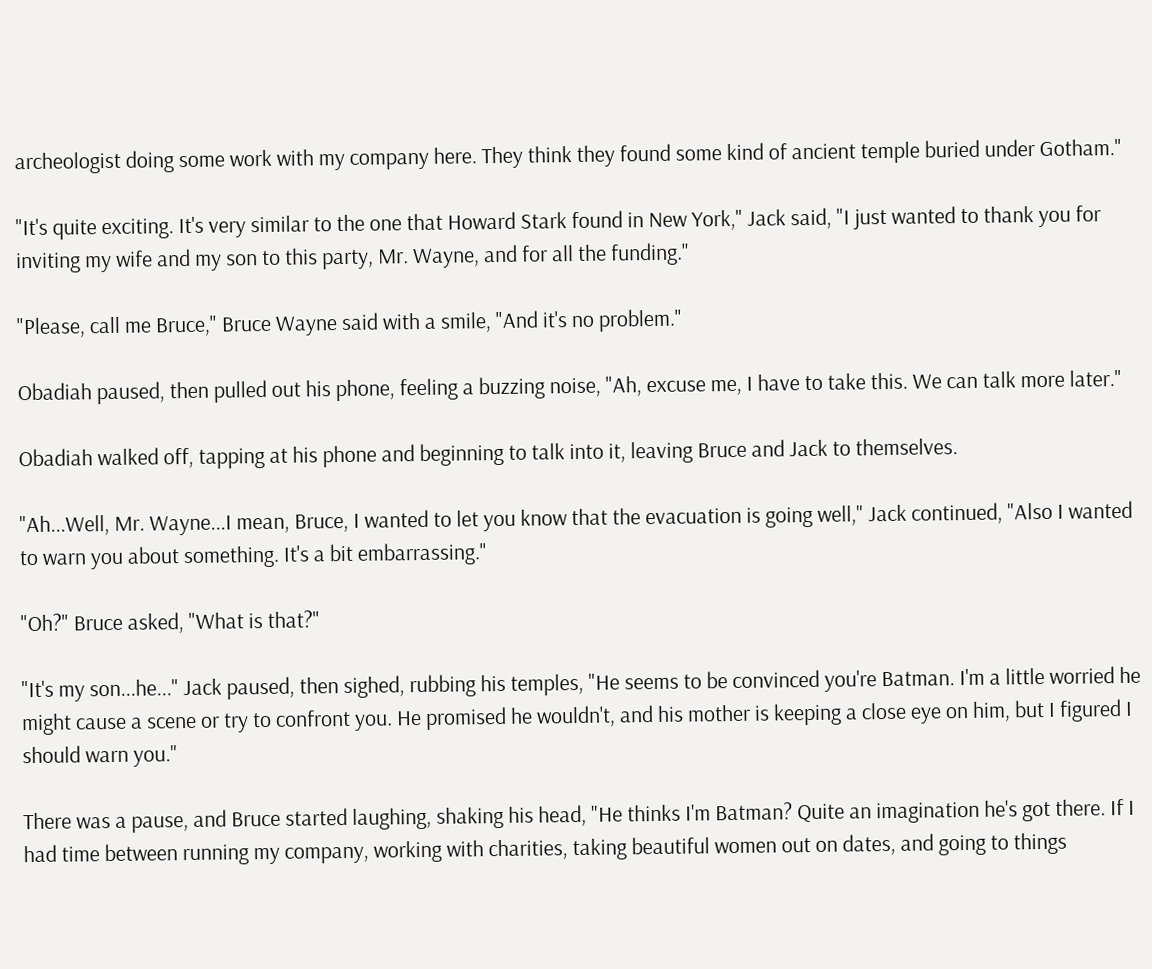archeologist doing some work with my company here. They think they found some kind of ancient temple buried under Gotham."

"It's quite exciting. It's very similar to the one that Howard Stark found in New York," Jack said, "I just wanted to thank you for inviting my wife and my son to this party, Mr. Wayne, and for all the funding."

"Please, call me Bruce," Bruce Wayne said with a smile, "And it's no problem."

Obadiah paused, then pulled out his phone, feeling a buzzing noise, "Ah, excuse me, I have to take this. We can talk more later."

Obadiah walked off, tapping at his phone and beginning to talk into it, leaving Bruce and Jack to themselves.

"Ah...Well, Mr. Wayne...I mean, Bruce, I wanted to let you know that the evacuation is going well," Jack continued, "Also I wanted to warn you about something. It's a bit embarrassing."

"Oh?" Bruce asked, "What is that?"

"It's my son...he..." Jack paused, then sighed, rubbing his temples, "He seems to be convinced you're Batman. I'm a little worried he might cause a scene or try to confront you. He promised he wouldn't, and his mother is keeping a close eye on him, but I figured I should warn you."

There was a pause, and Bruce started laughing, shaking his head, "He thinks I'm Batman? Quite an imagination he's got there. If I had time between running my company, working with charities, taking beautiful women out on dates, and going to things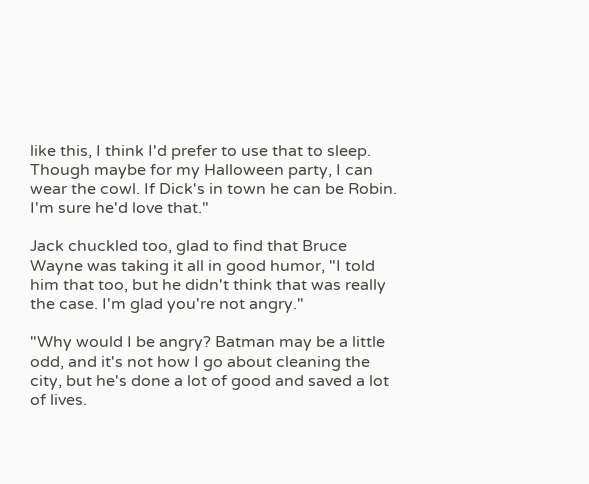like this, I think I'd prefer to use that to sleep. Though maybe for my Halloween party, I can wear the cowl. If Dick's in town he can be Robin. I'm sure he'd love that."

Jack chuckled too, glad to find that Bruce Wayne was taking it all in good humor, "I told him that too, but he didn't think that was really the case. I'm glad you're not angry."

"Why would I be angry? Batman may be a little odd, and it's not how I go about cleaning the city, but he's done a lot of good and saved a lot of lives.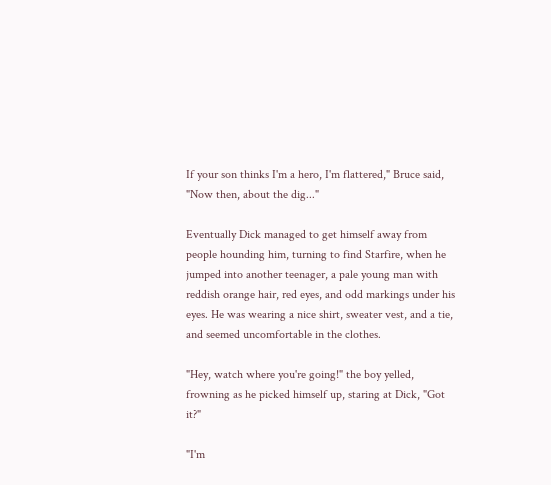If your son thinks I'm a hero, I'm flattered," Bruce said, "Now then, about the dig..."

Eventually Dick managed to get himself away from people hounding him, turning to find Starfire, when he jumped into another teenager, a pale young man with reddish orange hair, red eyes, and odd markings under his eyes. He was wearing a nice shirt, sweater vest, and a tie, and seemed uncomfortable in the clothes.

"Hey, watch where you're going!" the boy yelled, frowning as he picked himself up, staring at Dick, "Got it?"

"I'm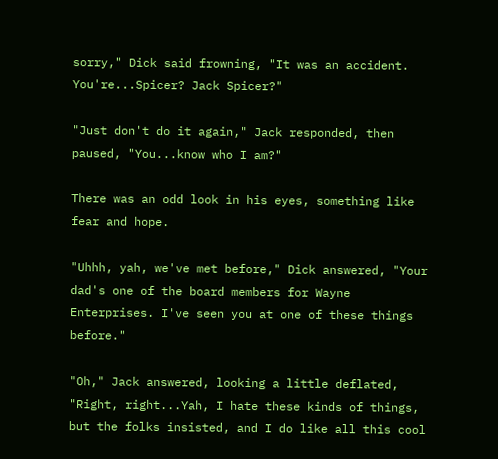sorry," Dick said frowning, "It was an accident. You're...Spicer? Jack Spicer?"

"Just don't do it again," Jack responded, then paused, "You...know who I am?"

There was an odd look in his eyes, something like fear and hope.

"Uhhh, yah, we've met before," Dick answered, "Your dad's one of the board members for Wayne Enterprises. I've seen you at one of these things before."

"Oh," Jack answered, looking a little deflated, "Right, right...Yah, I hate these kinds of things, but the folks insisted, and I do like all this cool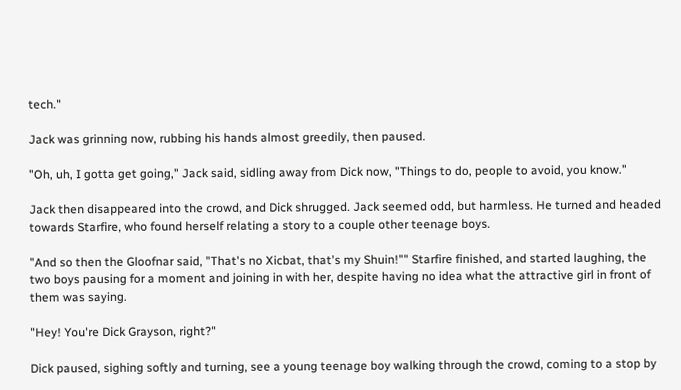tech."

Jack was grinning now, rubbing his hands almost greedily, then paused.

"Oh, uh, I gotta get going," Jack said, sidling away from Dick now, "Things to do, people to avoid, you know."

Jack then disappeared into the crowd, and Dick shrugged. Jack seemed odd, but harmless. He turned and headed towards Starfire, who found herself relating a story to a couple other teenage boys.

"And so then the Gloofnar said, "That's no Xicbat, that's my Shuin!"" Starfire finished, and started laughing, the two boys pausing for a moment and joining in with her, despite having no idea what the attractive girl in front of them was saying.

"Hey! You're Dick Grayson, right?"

Dick paused, sighing softly and turning, see a young teenage boy walking through the crowd, coming to a stop by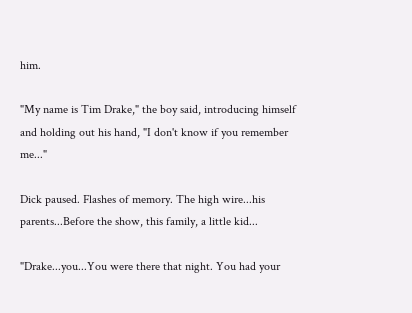him.

"My name is Tim Drake," the boy said, introducing himself and holding out his hand, "I don't know if you remember me..."

Dick paused. Flashes of memory. The high wire...his parents...Before the show, this family, a little kid...

"Drake...you...You were there that night. You had your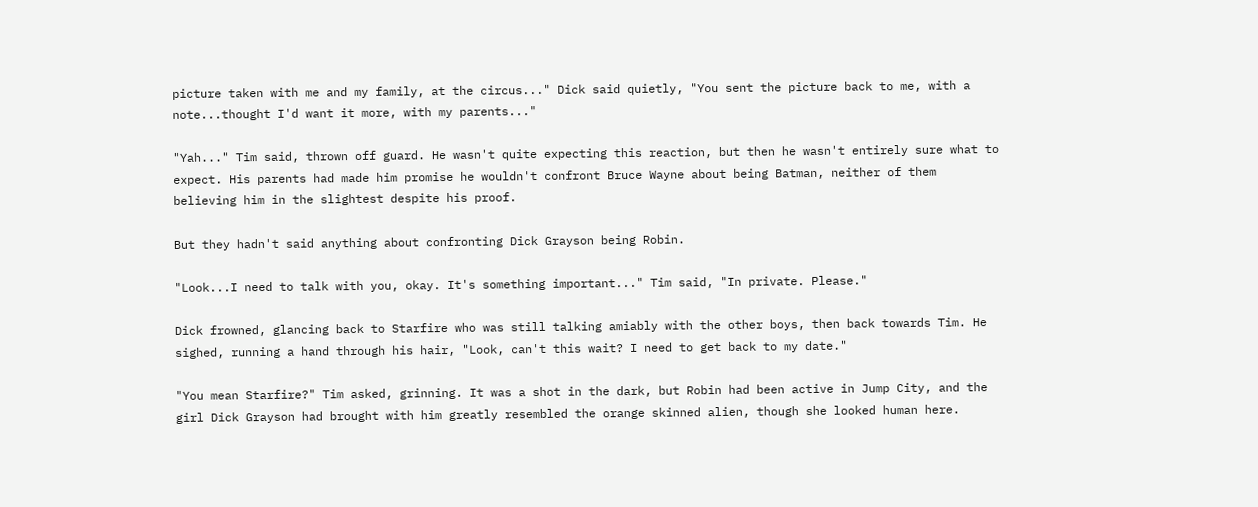picture taken with me and my family, at the circus..." Dick said quietly, "You sent the picture back to me, with a note...thought I'd want it more, with my parents..."

"Yah..." Tim said, thrown off guard. He wasn't quite expecting this reaction, but then he wasn't entirely sure what to expect. His parents had made him promise he wouldn't confront Bruce Wayne about being Batman, neither of them believing him in the slightest despite his proof.

But they hadn't said anything about confronting Dick Grayson being Robin.

"Look...I need to talk with you, okay. It's something important..." Tim said, "In private. Please."

Dick frowned, glancing back to Starfire who was still talking amiably with the other boys, then back towards Tim. He sighed, running a hand through his hair, "Look, can't this wait? I need to get back to my date."

"You mean Starfire?" Tim asked, grinning. It was a shot in the dark, but Robin had been active in Jump City, and the girl Dick Grayson had brought with him greatly resembled the orange skinned alien, though she looked human here.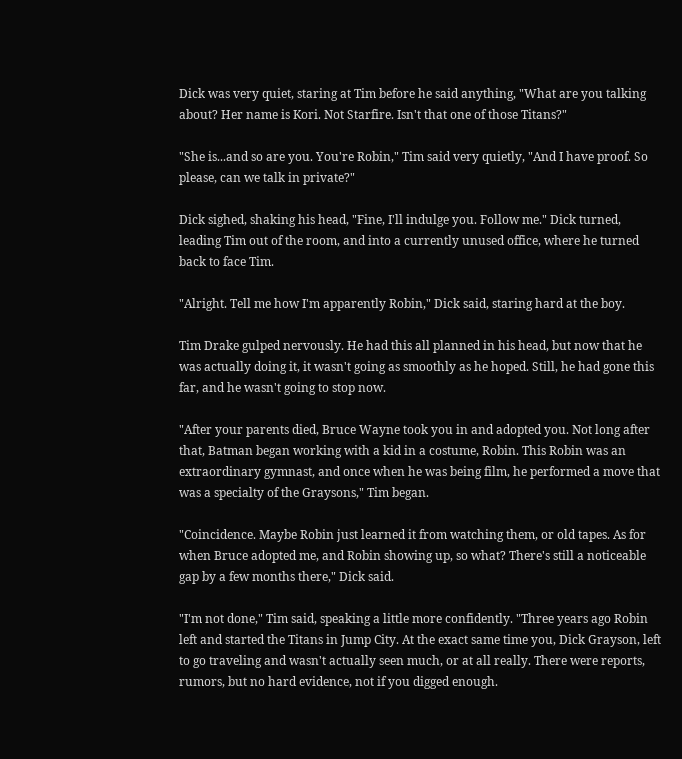Dick was very quiet, staring at Tim before he said anything, "What are you talking about? Her name is Kori. Not Starfire. Isn't that one of those Titans?"

"She is...and so are you. You're Robin," Tim said very quietly, "And I have proof. So please, can we talk in private?"

Dick sighed, shaking his head, "Fine, I'll indulge you. Follow me." Dick turned, leading Tim out of the room, and into a currently unused office, where he turned back to face Tim.

"Alright. Tell me how I'm apparently Robin," Dick said, staring hard at the boy.

Tim Drake gulped nervously. He had this all planned in his head, but now that he was actually doing it, it wasn't going as smoothly as he hoped. Still, he had gone this far, and he wasn't going to stop now.

"After your parents died, Bruce Wayne took you in and adopted you. Not long after that, Batman began working with a kid in a costume, Robin. This Robin was an extraordinary gymnast, and once when he was being film, he performed a move that was a specialty of the Graysons," Tim began.

"Coincidence. Maybe Robin just learned it from watching them, or old tapes. As for when Bruce adopted me, and Robin showing up, so what? There's still a noticeable gap by a few months there," Dick said.

"I'm not done," Tim said, speaking a little more confidently. "Three years ago Robin left and started the Titans in Jump City. At the exact same time you, Dick Grayson, left to go traveling and wasn't actually seen much, or at all really. There were reports, rumors, but no hard evidence, not if you digged enough.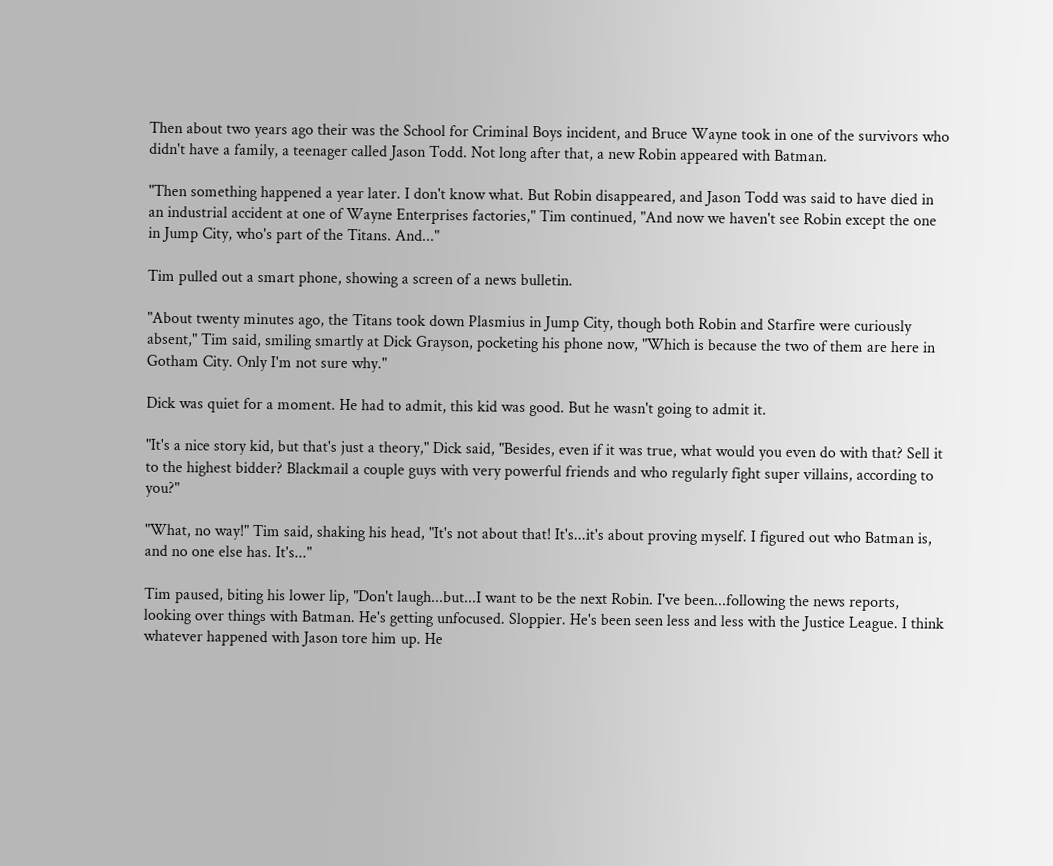Then about two years ago their was the School for Criminal Boys incident, and Bruce Wayne took in one of the survivors who didn't have a family, a teenager called Jason Todd. Not long after that, a new Robin appeared with Batman.

"Then something happened a year later. I don't know what. But Robin disappeared, and Jason Todd was said to have died in an industrial accident at one of Wayne Enterprises factories," Tim continued, "And now we haven't see Robin except the one in Jump City, who's part of the Titans. And..."

Tim pulled out a smart phone, showing a screen of a news bulletin.

"About twenty minutes ago, the Titans took down Plasmius in Jump City, though both Robin and Starfire were curiously absent," Tim said, smiling smartly at Dick Grayson, pocketing his phone now, "Which is because the two of them are here in Gotham City. Only I'm not sure why."

Dick was quiet for a moment. He had to admit, this kid was good. But he wasn't going to admit it.

"It's a nice story kid, but that's just a theory," Dick said, "Besides, even if it was true, what would you even do with that? Sell it to the highest bidder? Blackmail a couple guys with very powerful friends and who regularly fight super villains, according to you?"

"What, no way!" Tim said, shaking his head, "It's not about that! It's...it's about proving myself. I figured out who Batman is, and no one else has. It's..."

Tim paused, biting his lower lip, "Don't laugh...but...I want to be the next Robin. I've been...following the news reports, looking over things with Batman. He's getting unfocused. Sloppier. He's been seen less and less with the Justice League. I think whatever happened with Jason tore him up. He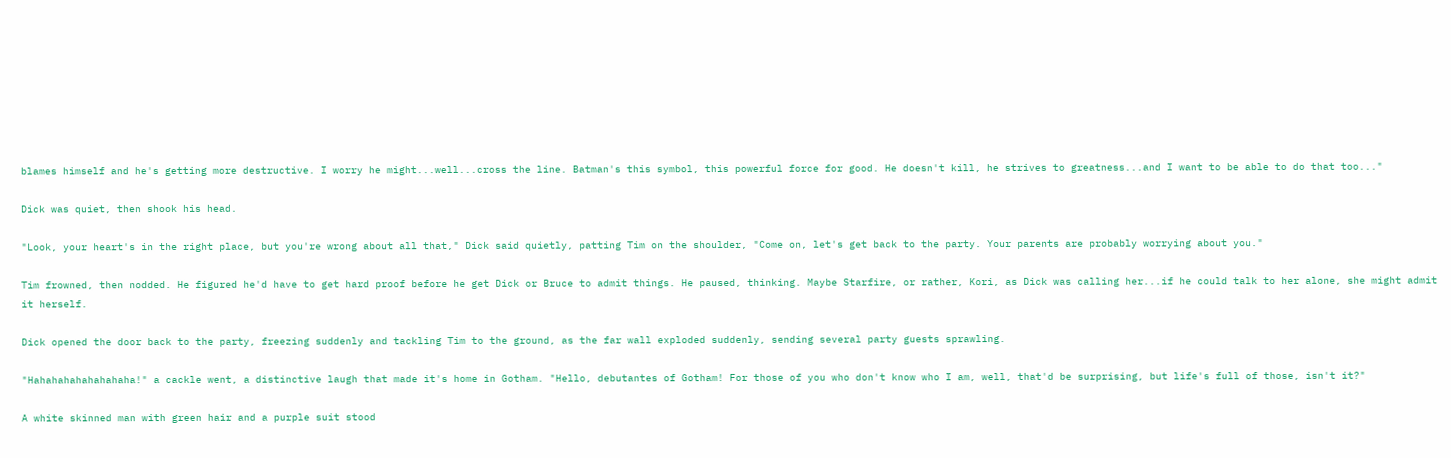blames himself and he's getting more destructive. I worry he might...well...cross the line. Batman's this symbol, this powerful force for good. He doesn't kill, he strives to greatness...and I want to be able to do that too..."

Dick was quiet, then shook his head.

"Look, your heart's in the right place, but you're wrong about all that," Dick said quietly, patting Tim on the shoulder, "Come on, let's get back to the party. Your parents are probably worrying about you."

Tim frowned, then nodded. He figured he'd have to get hard proof before he get Dick or Bruce to admit things. He paused, thinking. Maybe Starfire, or rather, Kori, as Dick was calling her...if he could talk to her alone, she might admit it herself.

Dick opened the door back to the party, freezing suddenly and tackling Tim to the ground, as the far wall exploded suddenly, sending several party guests sprawling.

"Hahahahahahahahaha!" a cackle went, a distinctive laugh that made it's home in Gotham. "Hello, debutantes of Gotham! For those of you who don't know who I am, well, that'd be surprising, but life's full of those, isn't it?"

A white skinned man with green hair and a purple suit stood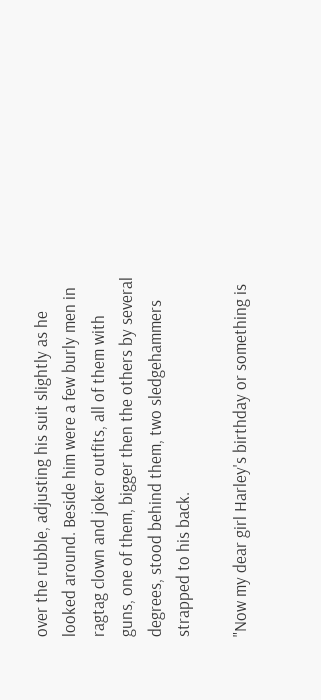over the rubble, adjusting his suit slightly as he looked around. Beside him were a few burly men in ragtag clown and joker outfits, all of them with guns, one of them, bigger then the others by several degrees, stood behind them, two sledgehammers strapped to his back.

"Now my dear girl Harley's birthday or something is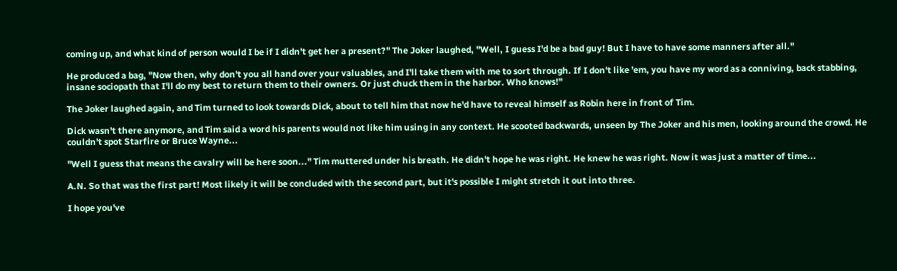coming up, and what kind of person would I be if I didn't get her a present?" The Joker laughed, "Well, I guess I'd be a bad guy! But I have to have some manners after all."

He produced a bag, "Now then, why don't you all hand over your valuables, and I'll take them with me to sort through. If I don't like 'em, you have my word as a conniving, back stabbing, insane sociopath that I'll do my best to return them to their owners. Or just chuck them in the harbor. Who knows!"

The Joker laughed again, and Tim turned to look towards Dick, about to tell him that now he'd have to reveal himself as Robin here in front of Tim.

Dick wasn't there anymore, and Tim said a word his parents would not like him using in any context. He scooted backwards, unseen by The Joker and his men, looking around the crowd. He couldn't spot Starfire or Bruce Wayne...

"Well I guess that means the cavalry will be here soon..." Tim muttered under his breath. He didn't hope he was right. He knew he was right. Now it was just a matter of time...

A.N. So that was the first part! Most likely it will be concluded with the second part, but it's possible I might stretch it out into three.

I hope you've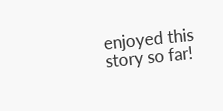enjoyed this story so far!